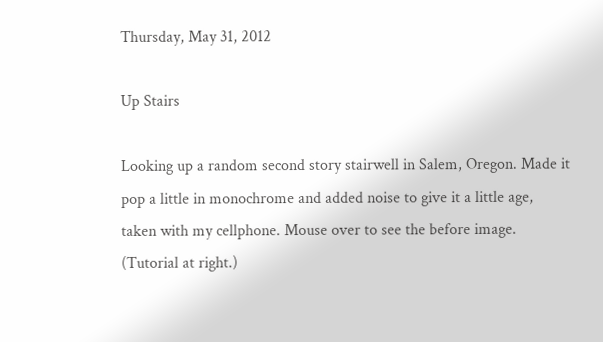Thursday, May 31, 2012

Up Stairs

Looking up a random second story stairwell in Salem, Oregon. Made it pop a little in monochrome and added noise to give it a little age, taken with my cellphone. Mouse over to see the before image. (Tutorial at right.)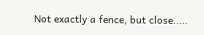Not exactly a fence, but close.....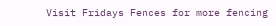Visit Fridays Fences for more fencing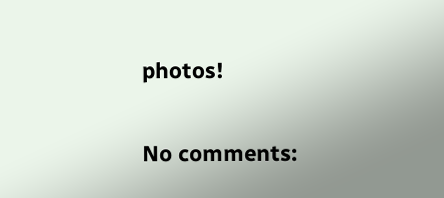photos!

No comments: